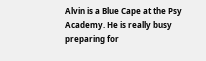Alvin is a Blue Cape at the Psy Academy. He is really busy preparing for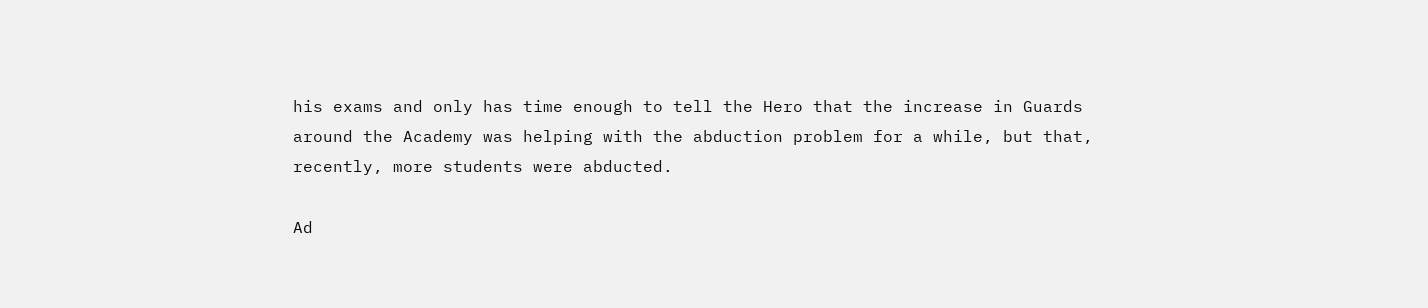his exams and only has time enough to tell the Hero that the increase in Guards around the Academy was helping with the abduction problem for a while, but that, recently, more students were abducted.

Ad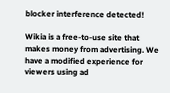blocker interference detected!

Wikia is a free-to-use site that makes money from advertising. We have a modified experience for viewers using ad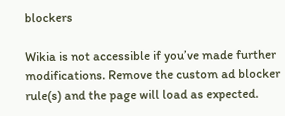blockers

Wikia is not accessible if you’ve made further modifications. Remove the custom ad blocker rule(s) and the page will load as expected.